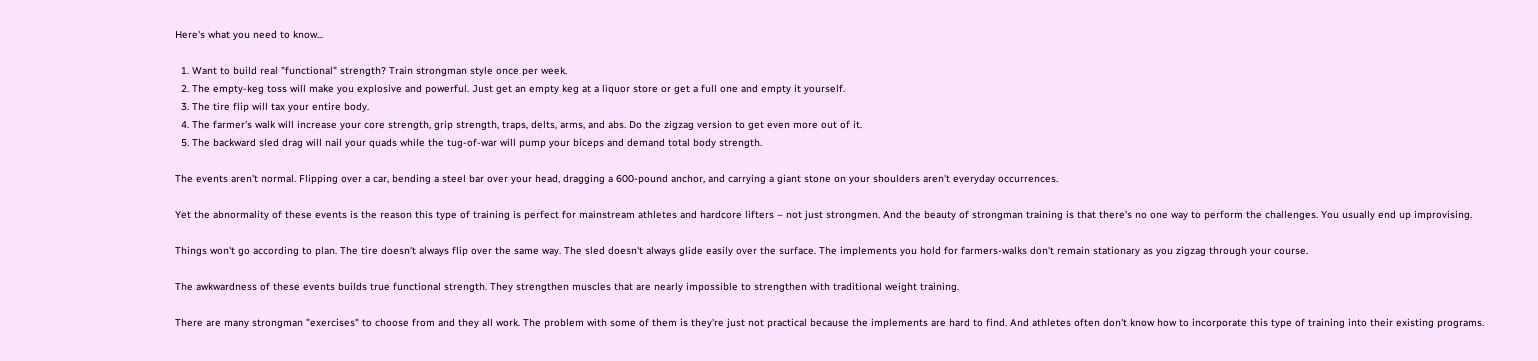Here's what you need to know...

  1. Want to build real "functional" strength? Train strongman style once per week.
  2. The empty-keg toss will make you explosive and powerful. Just get an empty keg at a liquor store or get a full one and empty it yourself.
  3. The tire flip will tax your entire body.
  4. The farmer's walk will increase your core strength, grip strength, traps, delts, arms, and abs. Do the zigzag version to get even more out of it.
  5. The backward sled drag will nail your quads while the tug-of-war will pump your biceps and demand total body strength.

The events aren't normal. Flipping over a car, bending a steel bar over your head, dragging a 600-pound anchor, and carrying a giant stone on your shoulders aren't everyday occurrences.

Yet the abnormality of these events is the reason this type of training is perfect for mainstream athletes and hardcore lifters – not just strongmen. And the beauty of strongman training is that there's no one way to perform the challenges. You usually end up improvising.

Things won't go according to plan. The tire doesn't always flip over the same way. The sled doesn't always glide easily over the surface. The implements you hold for farmers-walks don't remain stationary as you zigzag through your course.

The awkwardness of these events builds true functional strength. They strengthen muscles that are nearly impossible to strengthen with traditional weight training.

There are many strongman "exercises" to choose from and they all work. The problem with some of them is they're just not practical because the implements are hard to find. And athletes often don't know how to incorporate this type of training into their existing programs.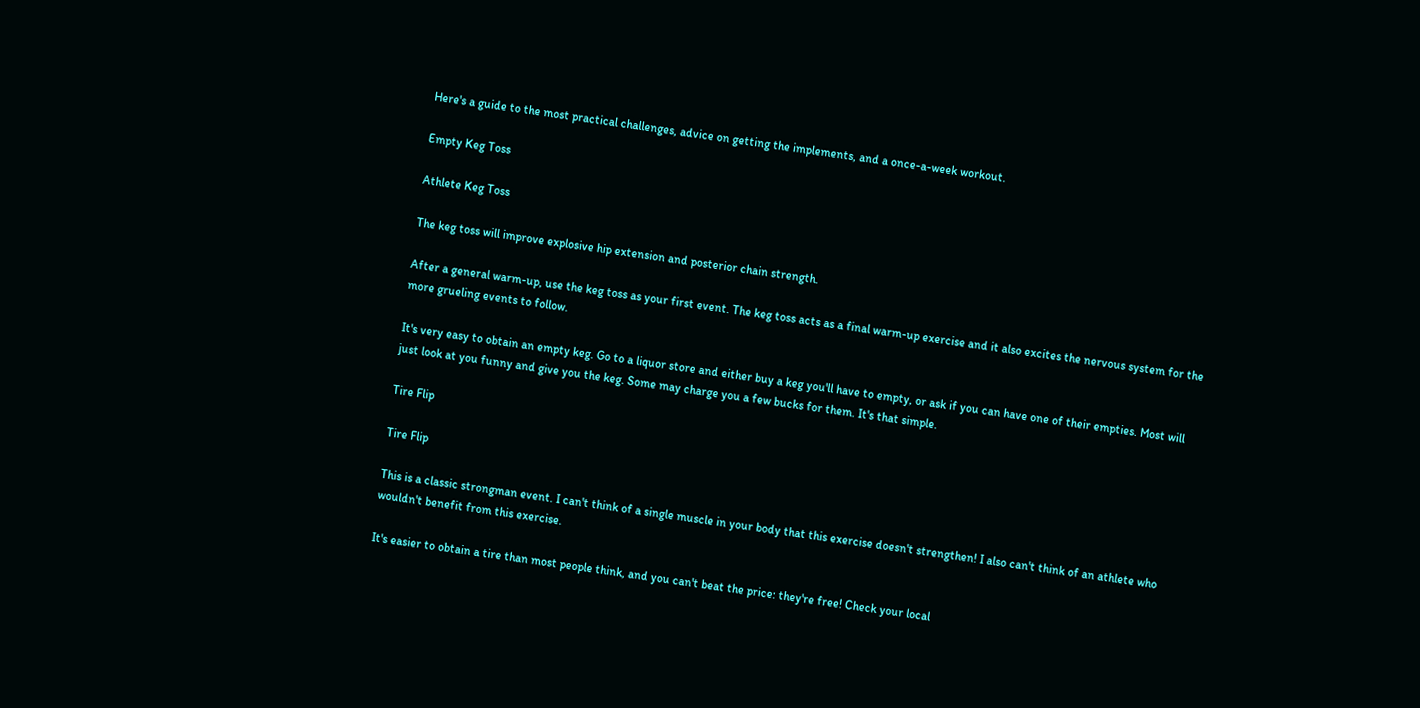Here's a guide to the most practical challenges, advice on getting the implements, and a once-a-week workout.

Empty Keg Toss

Athlete Keg Toss

The keg toss will improve explosive hip extension and posterior chain strength.

After a general warm-up, use the keg toss as your first event. The keg toss acts as a final warm-up exercise and it also excites the nervous system for the more grueling events to follow.

It's very easy to obtain an empty keg. Go to a liquor store and either buy a keg you'll have to empty, or ask if you can have one of their empties. Most will just look at you funny and give you the keg. Some may charge you a few bucks for them. It's that simple.

Tire Flip

Tire Flip

This is a classic strongman event. I can't think of a single muscle in your body that this exercise doesn't strengthen! I also can't think of an athlete who wouldn't benefit from this exercise.

It's easier to obtain a tire than most people think, and you can't beat the price: they're free! Check your local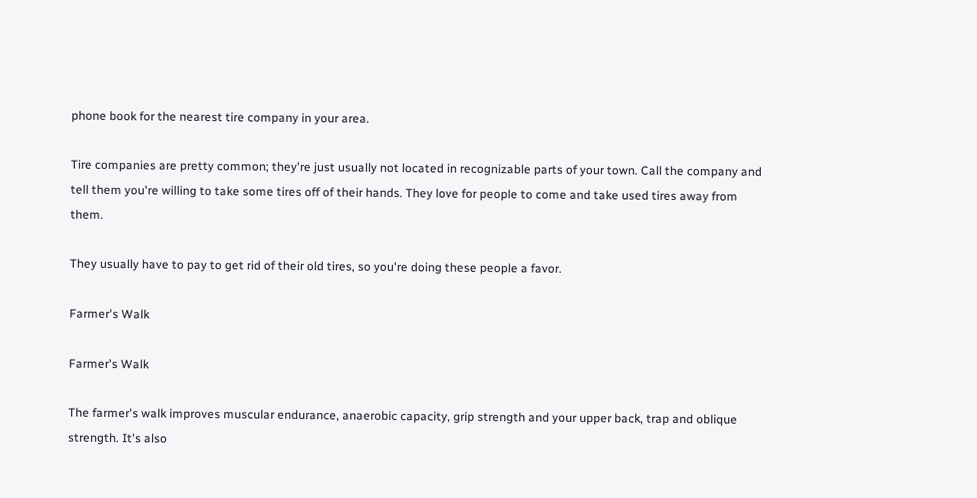phone book for the nearest tire company in your area.

Tire companies are pretty common; they're just usually not located in recognizable parts of your town. Call the company and tell them you're willing to take some tires off of their hands. They love for people to come and take used tires away from them.

They usually have to pay to get rid of their old tires, so you're doing these people a favor.

Farmer's Walk

Farmer's Walk

The farmer's walk improves muscular endurance, anaerobic capacity, grip strength and your upper back, trap and oblique strength. It's also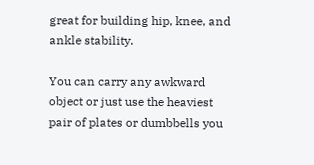great for building hip, knee, and ankle stability.

You can carry any awkward object or just use the heaviest pair of plates or dumbbells you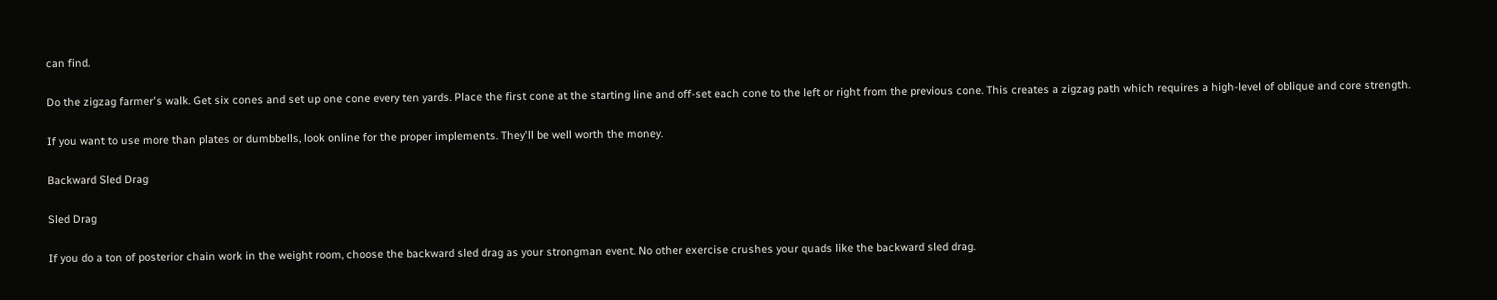can find.

Do the zigzag farmer's walk. Get six cones and set up one cone every ten yards. Place the first cone at the starting line and off-set each cone to the left or right from the previous cone. This creates a zigzag path which requires a high-level of oblique and core strength.

If you want to use more than plates or dumbbells, look online for the proper implements. They'll be well worth the money.

Backward Sled Drag

Sled Drag

If you do a ton of posterior chain work in the weight room, choose the backward sled drag as your strongman event. No other exercise crushes your quads like the backward sled drag.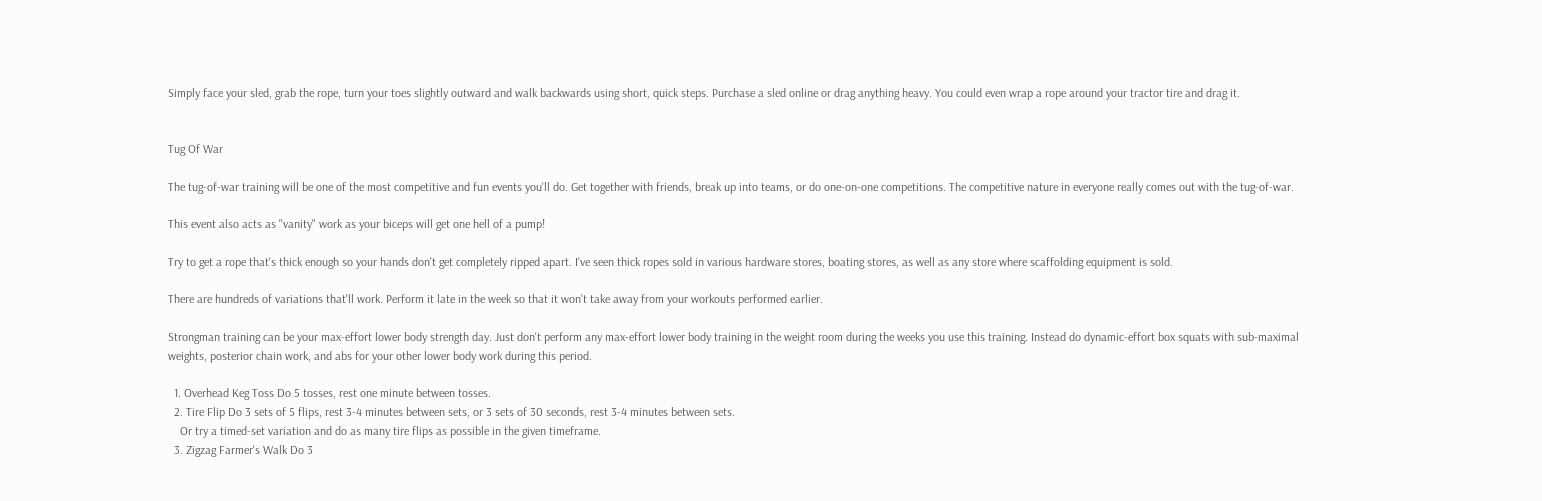Simply face your sled, grab the rope, turn your toes slightly outward and walk backwards using short, quick steps. Purchase a sled online or drag anything heavy. You could even wrap a rope around your tractor tire and drag it.


Tug Of War

The tug-of-war training will be one of the most competitive and fun events you'll do. Get together with friends, break up into teams, or do one-on-one competitions. The competitive nature in everyone really comes out with the tug-of-war.

This event also acts as "vanity" work as your biceps will get one hell of a pump!

Try to get a rope that's thick enough so your hands don't get completely ripped apart. I've seen thick ropes sold in various hardware stores, boating stores, as well as any store where scaffolding equipment is sold.

There are hundreds of variations that'll work. Perform it late in the week so that it won't take away from your workouts performed earlier.

Strongman training can be your max-effort lower body strength day. Just don't perform any max-effort lower body training in the weight room during the weeks you use this training. Instead do dynamic-effort box squats with sub-maximal weights, posterior chain work, and abs for your other lower body work during this period.

  1. Overhead Keg Toss Do 5 tosses, rest one minute between tosses.
  2. Tire Flip Do 3 sets of 5 flips, rest 3-4 minutes between sets, or 3 sets of 30 seconds, rest 3-4 minutes between sets.
    Or try a timed-set variation and do as many tire flips as possible in the given timeframe.
  3. Zigzag Farmer's Walk Do 3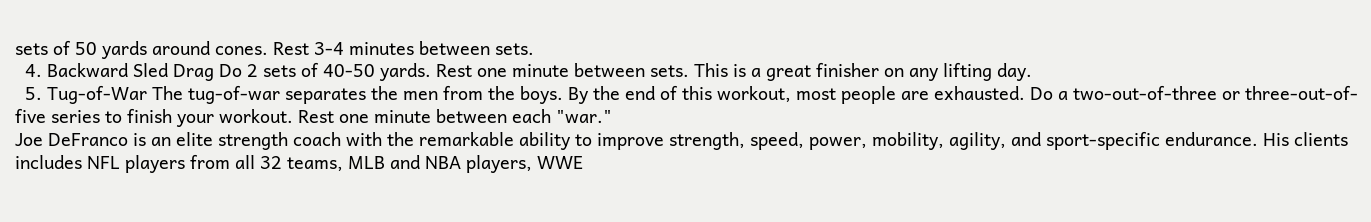sets of 50 yards around cones. Rest 3-4 minutes between sets.
  4. Backward Sled Drag Do 2 sets of 40-50 yards. Rest one minute between sets. This is a great finisher on any lifting day.
  5. Tug-of-War The tug-of-war separates the men from the boys. By the end of this workout, most people are exhausted. Do a two-out-of-three or three-out-of-five series to finish your workout. Rest one minute between each "war."
Joe DeFranco is an elite strength coach with the remarkable ability to improve strength, speed, power, mobility, agility, and sport-specific endurance. His clients includes NFL players from all 32 teams, MLB and NBA players, WWE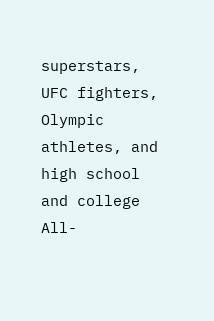superstars, UFC fighters, Olympic athletes, and high school and college All-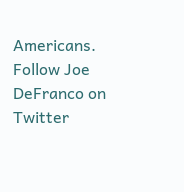Americans. Follow Joe DeFranco on Twitter